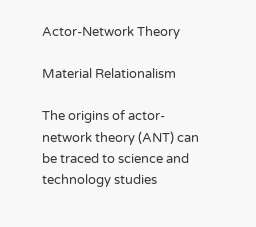Actor-Network Theory

Material Relationalism

The origins of actor-network theory (ANT) can be traced to science and technology studies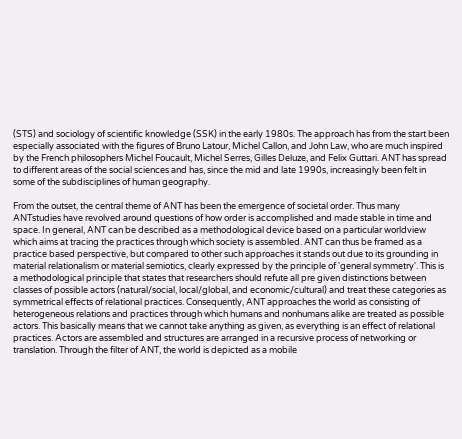(STS) and sociology of scientific knowledge (SSK) in the early 1980s. The approach has from the start been especially associated with the figures of Bruno Latour, Michel Callon, and John Law, who are much inspired by the French philosophers Michel Foucault, Michel Serres, Gilles Deluze, and Felix Guttari. ANT has spread to different areas of the social sciences and has, since the mid and late 1990s, increasingly been felt in some of the subdisciplines of human geography.

From the outset, the central theme of ANT has been the emergence of societal order. Thus many ANTstudies have revolved around questions of how order is accomplished and made stable in time and space. In general, ANT can be described as a methodological device based on a particular worldview which aims at tracing the practices through which society is assembled. ANT can thus be framed as a practice based perspective, but compared to other such approaches it stands out due to its grounding in material relationalism or material semiotics, clearly expressed by the principle of 'general symmetry'. This is a methodological principle that states that researchers should refute all pre given distinctions between classes of possible actors (natural/social, local/global, and economic/cultural) and treat these categories as symmetrical effects of relational practices. Consequently, ANT approaches the world as consisting of heterogeneous relations and practices through which humans and nonhumans alike are treated as possible actors. This basically means that we cannot take anything as given, as everything is an effect of relational practices. Actors are assembled and structures are arranged in a recursive process of networking or translation. Through the filter of ANT, the world is depicted as a mobile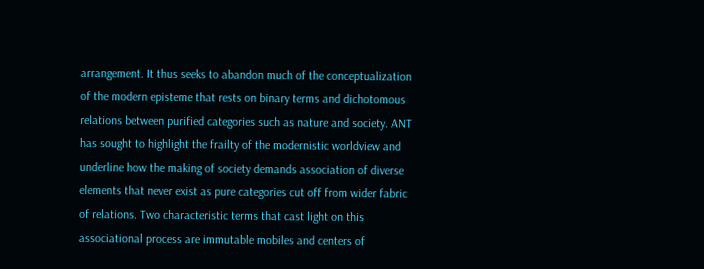arrangement. It thus seeks to abandon much of the conceptualization of the modern episteme that rests on binary terms and dichotomous relations between purified categories such as nature and society. ANT has sought to highlight the frailty of the modernistic worldview and underline how the making of society demands association of diverse elements that never exist as pure categories cut off from wider fabric of relations. Two characteristic terms that cast light on this associational process are immutable mobiles and centers of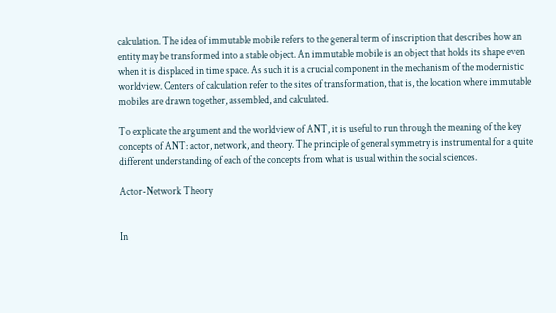calculation. The idea of immutable mobile refers to the general term of inscription that describes how an entity may be transformed into a stable object. An immutable mobile is an object that holds its shape even when it is displaced in time space. As such it is a crucial component in the mechanism of the modernistic worldview. Centers of calculation refer to the sites of transformation, that is, the location where immutable mobiles are drawn together, assembled, and calculated.

To explicate the argument and the worldview of ANT, it is useful to run through the meaning of the key concepts of ANT: actor, network, and theory. The principle of general symmetry is instrumental for a quite different understanding of each of the concepts from what is usual within the social sciences.

Actor-Network Theory


In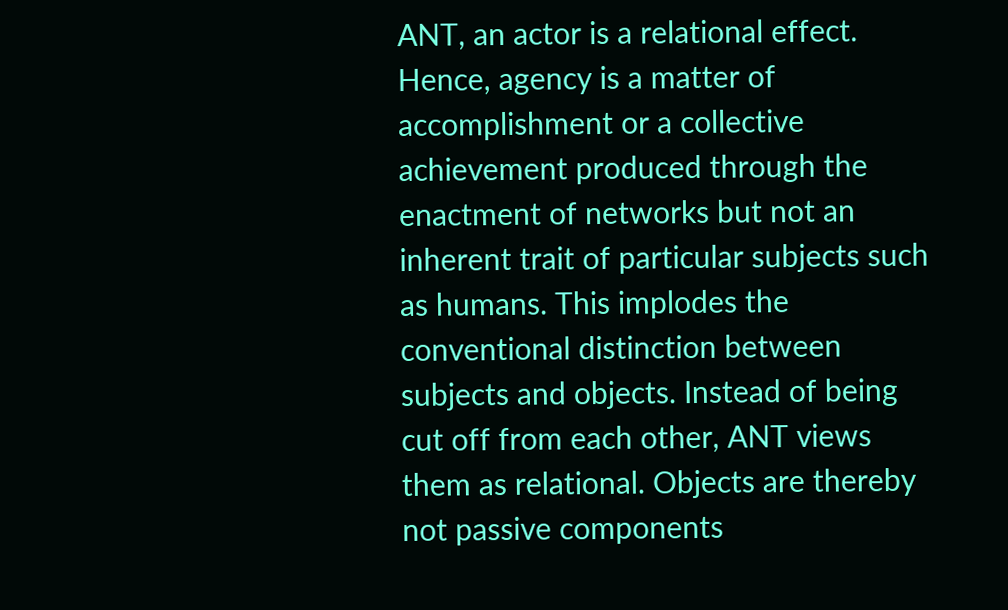ANT, an actor is a relational effect. Hence, agency is a matter of accomplishment or a collective achievement produced through the enactment of networks but not an inherent trait of particular subjects such as humans. This implodes the conventional distinction between subjects and objects. Instead of being cut off from each other, ANT views them as relational. Objects are thereby not passive components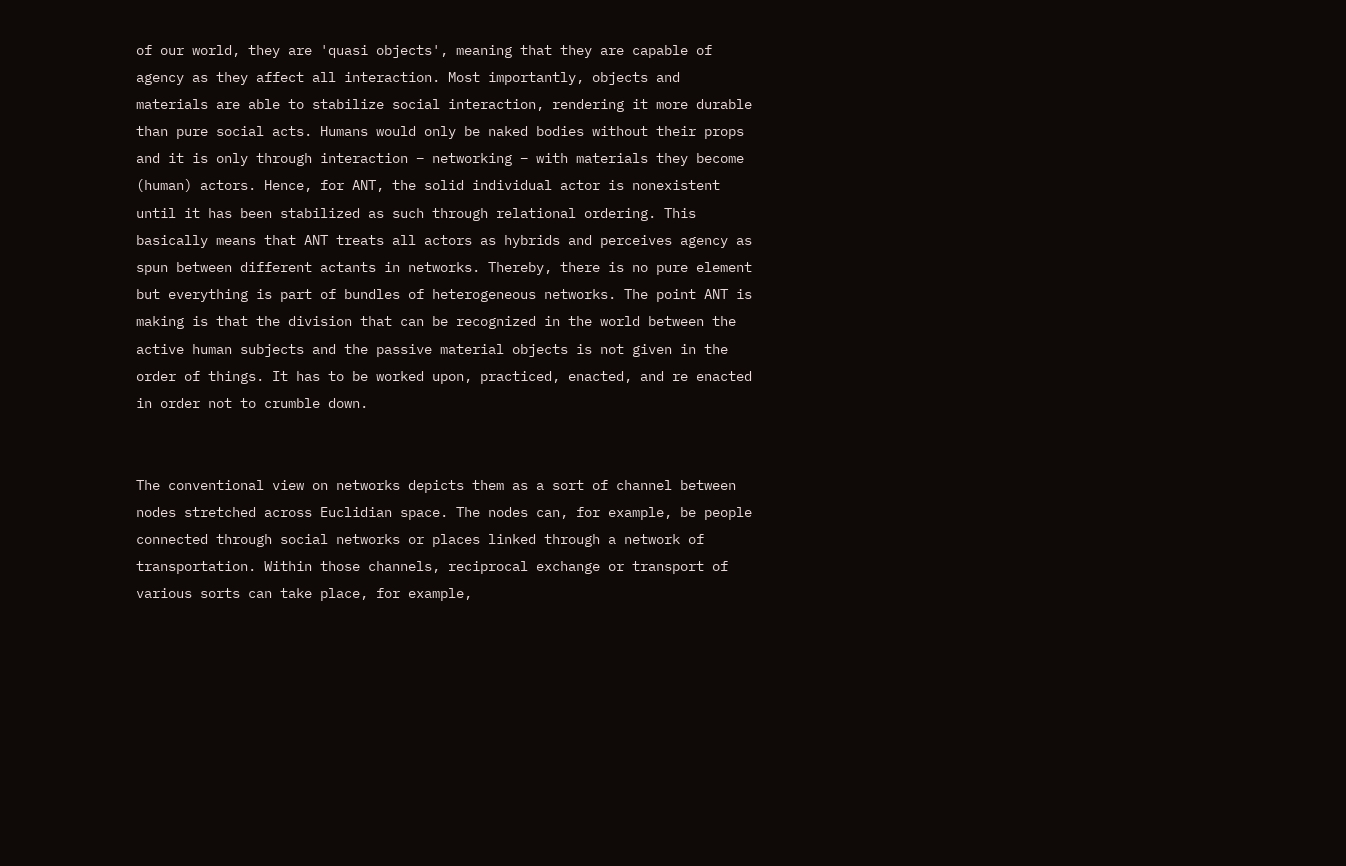of our world, they are 'quasi objects', meaning that they are capable of agency as they affect all interaction. Most importantly, objects and materials are able to stabilize social interaction, rendering it more durable than pure social acts. Humans would only be naked bodies without their props and it is only through interaction – networking – with materials they become (human) actors. Hence, for ANT, the solid individual actor is nonexistent until it has been stabilized as such through relational ordering. This basically means that ANT treats all actors as hybrids and perceives agency as spun between different actants in networks. Thereby, there is no pure element but everything is part of bundles of heterogeneous networks. The point ANT is making is that the division that can be recognized in the world between the active human subjects and the passive material objects is not given in the order of things. It has to be worked upon, practiced, enacted, and re enacted in order not to crumble down.


The conventional view on networks depicts them as a sort of channel between nodes stretched across Euclidian space. The nodes can, for example, be people connected through social networks or places linked through a network of transportation. Within those channels, reciprocal exchange or transport of various sorts can take place, for example,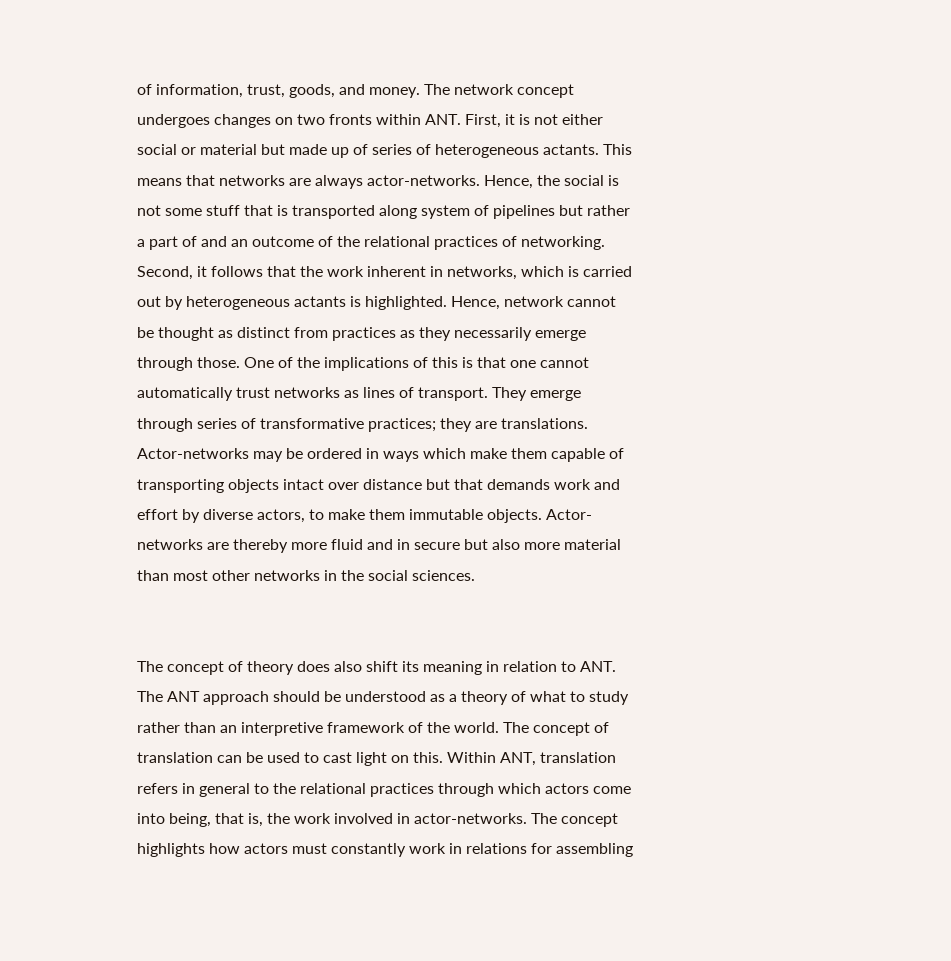of information, trust, goods, and money. The network concept undergoes changes on two fronts within ANT. First, it is not either social or material but made up of series of heterogeneous actants. This means that networks are always actor-networks. Hence, the social is not some stuff that is transported along system of pipelines but rather a part of and an outcome of the relational practices of networking. Second, it follows that the work inherent in networks, which is carried out by heterogeneous actants is highlighted. Hence, network cannot be thought as distinct from practices as they necessarily emerge through those. One of the implications of this is that one cannot automatically trust networks as lines of transport. They emerge through series of transformative practices; they are translations. Actor-networks may be ordered in ways which make them capable of transporting objects intact over distance but that demands work and effort by diverse actors, to make them immutable objects. Actor-networks are thereby more fluid and in secure but also more material than most other networks in the social sciences.


The concept of theory does also shift its meaning in relation to ANT. The ANT approach should be understood as a theory of what to study rather than an interpretive framework of the world. The concept of translation can be used to cast light on this. Within ANT, translation refers in general to the relational practices through which actors come into being, that is, the work involved in actor-networks. The concept highlights how actors must constantly work in relations for assembling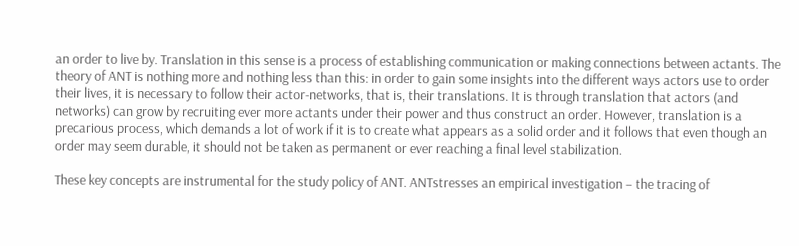an order to live by. Translation in this sense is a process of establishing communication or making connections between actants. The theory of ANT is nothing more and nothing less than this: in order to gain some insights into the different ways actors use to order their lives, it is necessary to follow their actor-networks, that is, their translations. It is through translation that actors (and networks) can grow by recruiting ever more actants under their power and thus construct an order. However, translation is a precarious process, which demands a lot of work if it is to create what appears as a solid order and it follows that even though an order may seem durable, it should not be taken as permanent or ever reaching a final level stabilization.

These key concepts are instrumental for the study policy of ANT. ANTstresses an empirical investigation – the tracing of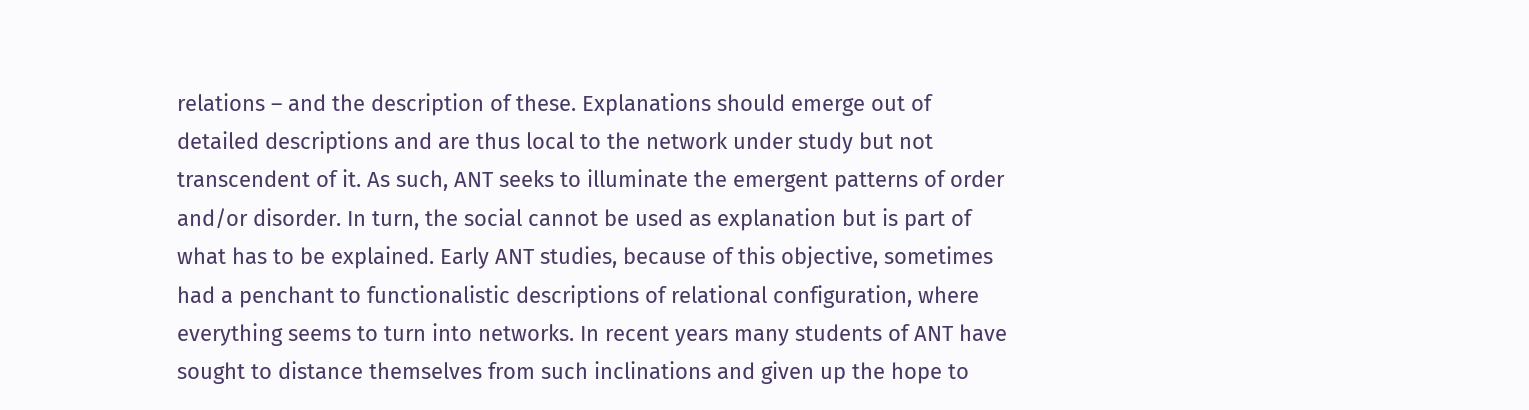relations – and the description of these. Explanations should emerge out of detailed descriptions and are thus local to the network under study but not transcendent of it. As such, ANT seeks to illuminate the emergent patterns of order and/or disorder. In turn, the social cannot be used as explanation but is part of what has to be explained. Early ANT studies, because of this objective, sometimes had a penchant to functionalistic descriptions of relational configuration, where everything seems to turn into networks. In recent years many students of ANT have sought to distance themselves from such inclinations and given up the hope to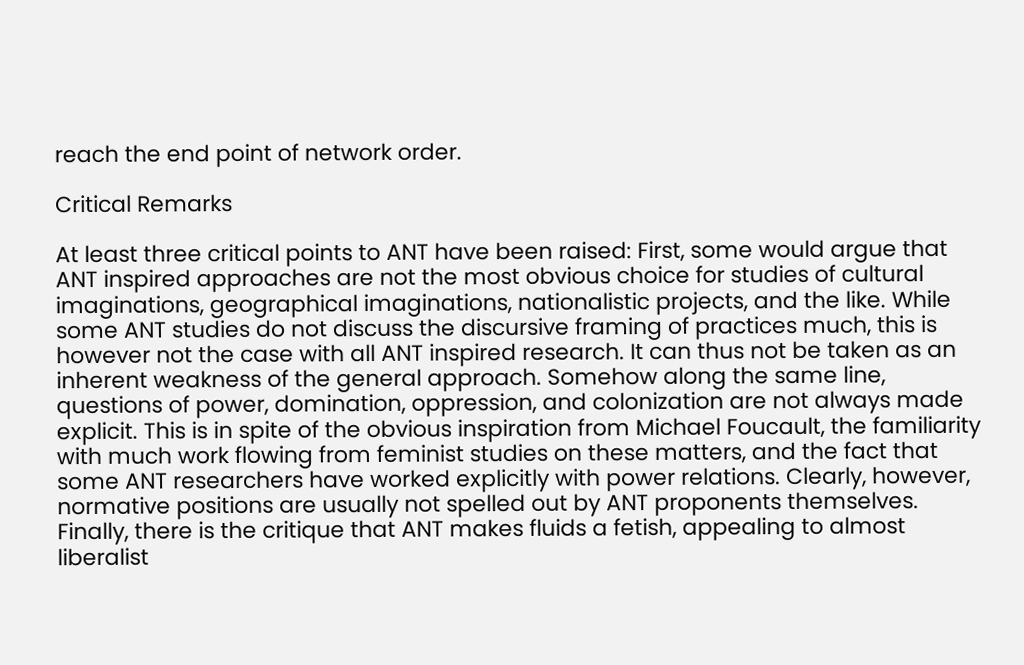reach the end point of network order.

Critical Remarks

At least three critical points to ANT have been raised: First, some would argue that ANT inspired approaches are not the most obvious choice for studies of cultural imaginations, geographical imaginations, nationalistic projects, and the like. While some ANT studies do not discuss the discursive framing of practices much, this is however not the case with all ANT inspired research. It can thus not be taken as an inherent weakness of the general approach. Somehow along the same line, questions of power, domination, oppression, and colonization are not always made explicit. This is in spite of the obvious inspiration from Michael Foucault, the familiarity with much work flowing from feminist studies on these matters, and the fact that some ANT researchers have worked explicitly with power relations. Clearly, however, normative positions are usually not spelled out by ANT proponents themselves. Finally, there is the critique that ANT makes fluids a fetish, appealing to almost liberalist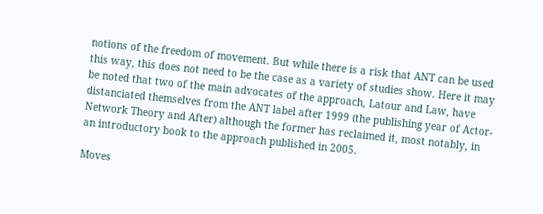notions of the freedom of movement. But while there is a risk that ANT can be used this way, this does not need to be the case as a variety of studies show. Here it may be noted that two of the main advocates of the approach, Latour and Law, have distanciated themselves from the ANT label after 1999 (the publishing year of Actor-Network Theory and After) although the former has reclaimed it, most notably, in an introductory book to the approach published in 2005.

Moves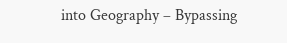into Geography – Bypassing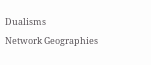Dualisms
Network Geographies